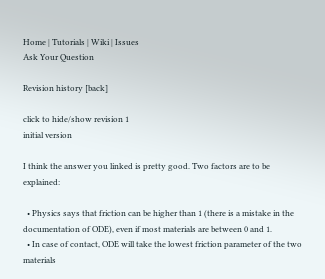Home | Tutorials | Wiki | Issues
Ask Your Question

Revision history [back]

click to hide/show revision 1
initial version

I think the answer you linked is pretty good. Two factors are to be explained:

  • Physics says that friction can be higher than 1 (there is a mistake in the documentation of ODE), even if most materials are between 0 and 1.
  • In case of contact, ODE will take the lowest friction parameter of the two materials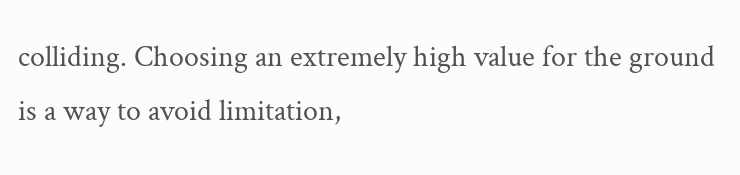colliding. Choosing an extremely high value for the ground is a way to avoid limitation,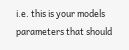i.e. this is your models parameters that should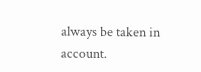always be taken in account.